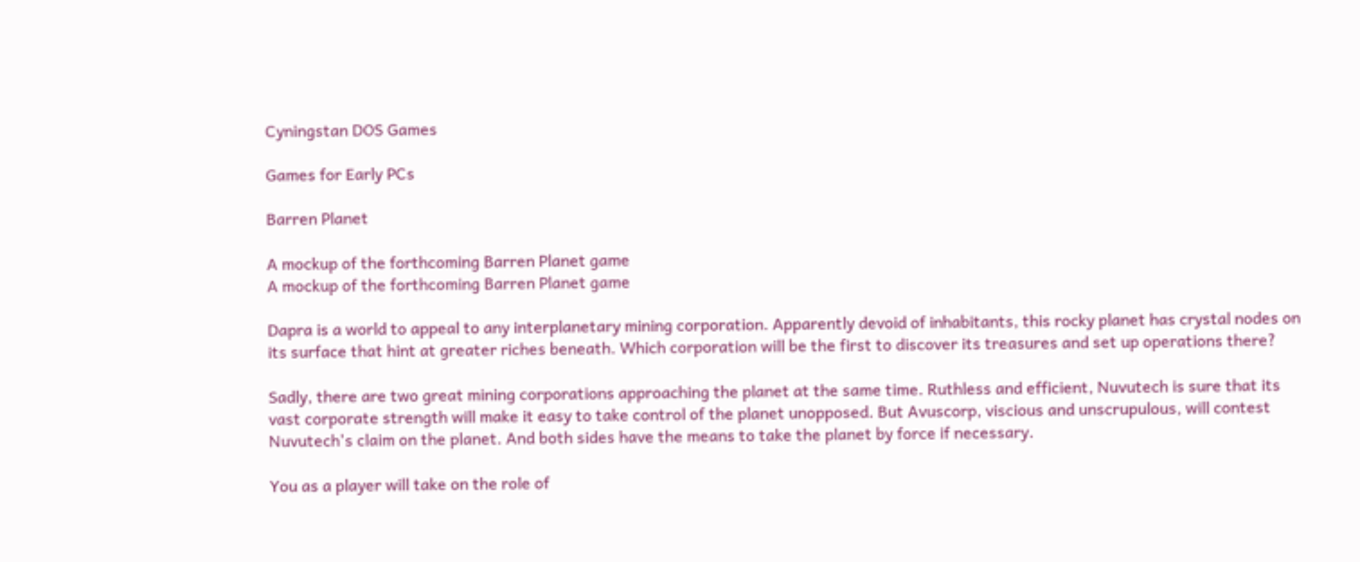Cyningstan DOS Games

Games for Early PCs

Barren Planet

A mockup of the forthcoming Barren Planet game
A mockup of the forthcoming Barren Planet game

Dapra is a world to appeal to any interplanetary mining corporation. Apparently devoid of inhabitants, this rocky planet has crystal nodes on its surface that hint at greater riches beneath. Which corporation will be the first to discover its treasures and set up operations there?

Sadly, there are two great mining corporations approaching the planet at the same time. Ruthless and efficient, Nuvutech is sure that its vast corporate strength will make it easy to take control of the planet unopposed. But Avuscorp, viscious and unscrupulous, will contest Nuvutech's claim on the planet. And both sides have the means to take the planet by force if necessary.

You as a player will take on the role of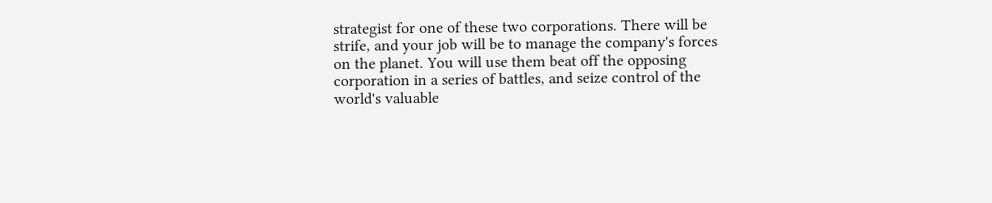strategist for one of these two corporations. There will be strife, and your job will be to manage the company's forces on the planet. You will use them beat off the opposing corporation in a series of battles, and seize control of the world's valuable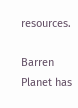resources.

Barren Planet has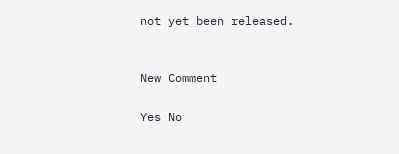not yet been released.


New Comment

Yes No